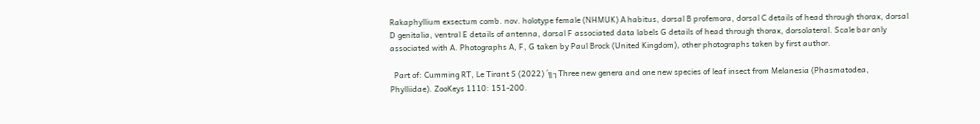Rakaphyllium exsectum comb. nov. holotype female (NHMUK) A habitus, dorsal B profemora, dorsal C details of head through thorax, dorsal D genitalia, ventral E details of antenna, dorsal F associated data labels G details of head through thorax, dorsolateral. Scale bar only associated with A. Photographs A, F, G taken by Paul Brock (United Kingdom), other photographs taken by first author.

  Part of: Cumming RT, Le Tirant S (2022) ´╗┐Three new genera and one new species of leaf insect from Melanesia (Phasmatodea, Phylliidae). ZooKeys 1110: 151-200.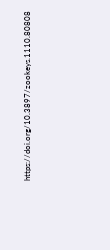https://doi.org/10.3897/zookeys.1110.80808